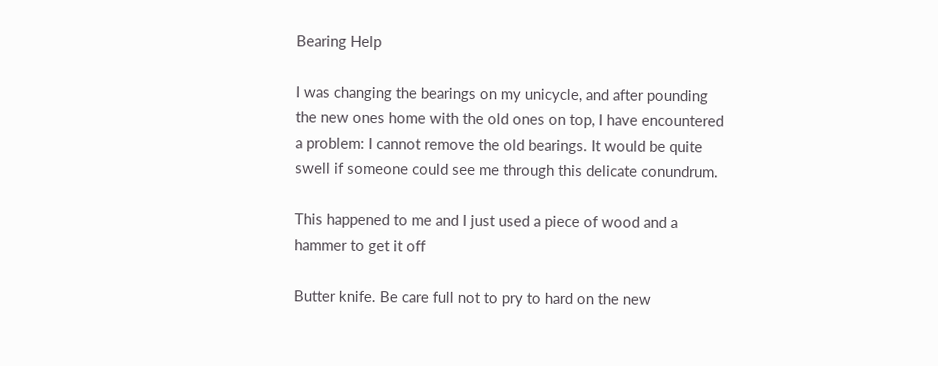Bearing Help

I was changing the bearings on my unicycle, and after pounding the new ones home with the old ones on top, I have encountered a problem: I cannot remove the old bearings. It would be quite swell if someone could see me through this delicate conundrum.

This happened to me and I just used a piece of wood and a hammer to get it off

Butter knife. Be care full not to pry to hard on the new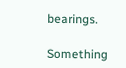bearings.

Something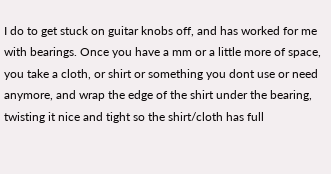I do to get stuck on guitar knobs off, and has worked for me with bearings. Once you have a mm or a little more of space, you take a cloth, or shirt or something you dont use or need anymore, and wrap the edge of the shirt under the bearing, twisting it nice and tight so the shirt/cloth has full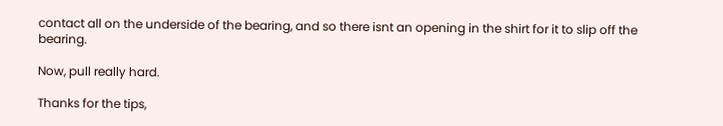contact all on the underside of the bearing, and so there isnt an opening in the shirt for it to slip off the bearing.

Now, pull really hard.

Thanks for the tips,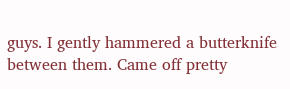guys. I gently hammered a butterknife between them. Came off pretty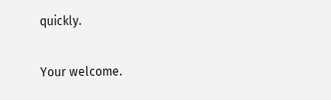quickly.

Your welcome.